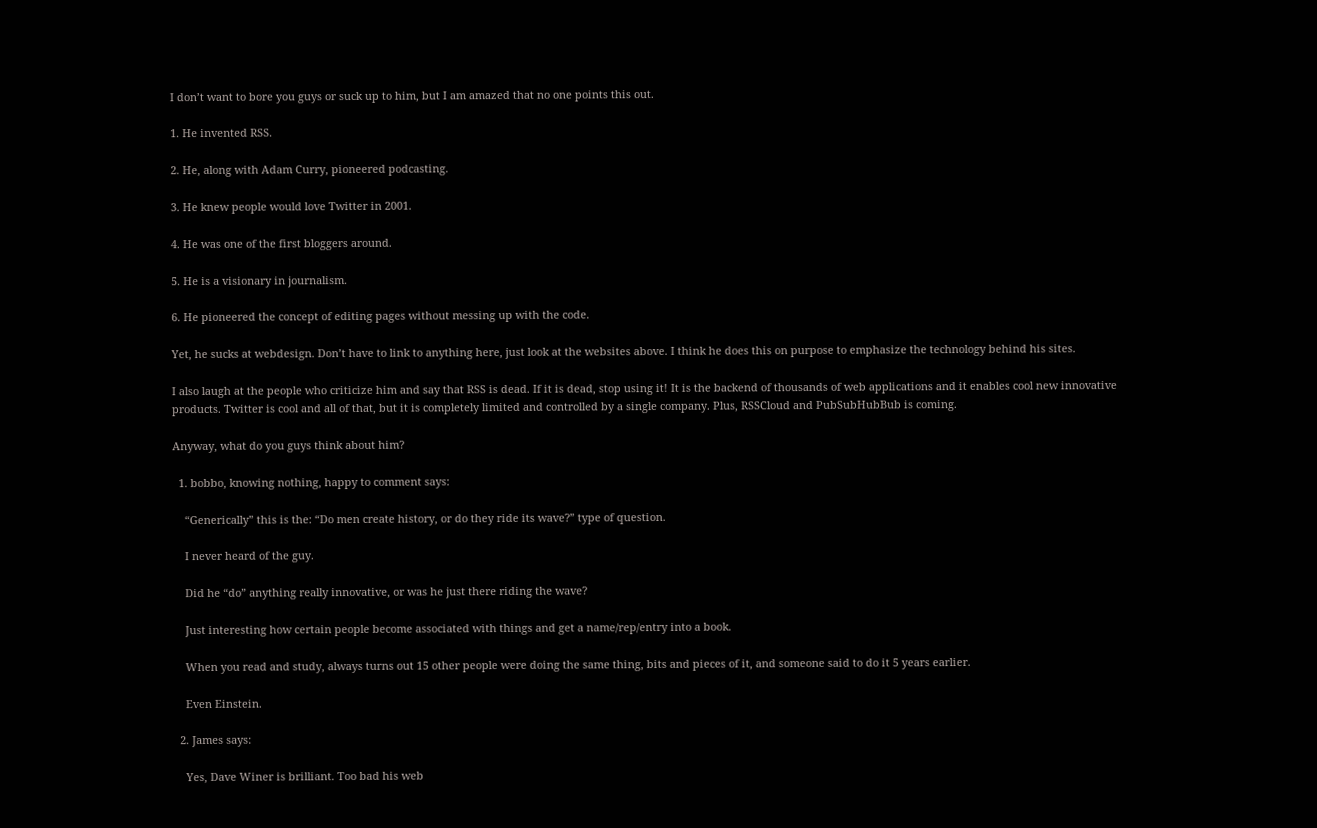I don’t want to bore you guys or suck up to him, but I am amazed that no one points this out.

1. He invented RSS.

2. He, along with Adam Curry, pioneered podcasting.

3. He knew people would love Twitter in 2001.

4. He was one of the first bloggers around.

5. He is a visionary in journalism.

6. He pioneered the concept of editing pages without messing up with the code.

Yet, he sucks at webdesign. Don’t have to link to anything here, just look at the websites above. I think he does this on purpose to emphasize the technology behind his sites.

I also laugh at the people who criticize him and say that RSS is dead. If it is dead, stop using it! It is the backend of thousands of web applications and it enables cool new innovative products. Twitter is cool and all of that, but it is completely limited and controlled by a single company. Plus, RSSCloud and PubSubHubBub is coming.

Anyway, what do you guys think about him?

  1. bobbo, knowing nothing, happy to comment says:

    “Generically” this is the: “Do men create history, or do they ride its wave?” type of question.

    I never heard of the guy.

    Did he “do” anything really innovative, or was he just there riding the wave?

    Just interesting how certain people become associated with things and get a name/rep/entry into a book.

    When you read and study, always turns out 15 other people were doing the same thing, bits and pieces of it, and someone said to do it 5 years earlier.

    Even Einstein.

  2. James says:

    Yes, Dave Winer is brilliant. Too bad his web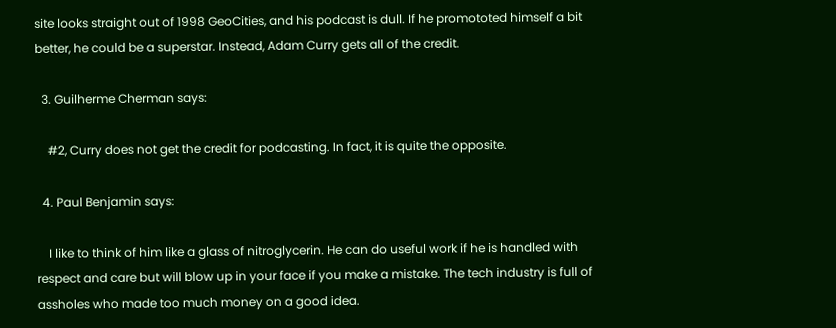site looks straight out of 1998 GeoCities, and his podcast is dull. If he promototed himself a bit better, he could be a superstar. Instead, Adam Curry gets all of the credit.

  3. Guilherme Cherman says:

    #2, Curry does not get the credit for podcasting. In fact, it is quite the opposite.

  4. Paul Benjamin says:

    I like to think of him like a glass of nitroglycerin. He can do useful work if he is handled with respect and care but will blow up in your face if you make a mistake. The tech industry is full of assholes who made too much money on a good idea.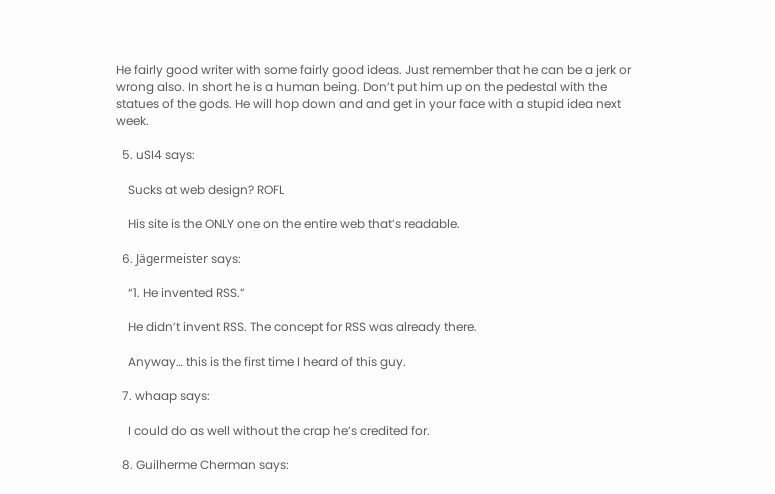He fairly good writer with some fairly good ideas. Just remember that he can be a jerk or wrong also. In short he is a human being. Don’t put him up on the pedestal with the statues of the gods. He will hop down and and get in your face with a stupid idea next week.

  5. uSI4 says:

    Sucks at web design? ROFL

    His site is the ONLY one on the entire web that’s readable.

  6. Jägermeister says:

    “1. He invented RSS.”

    He didn’t invent RSS. The concept for RSS was already there.

    Anyway… this is the first time I heard of this guy.

  7. whaap says:

    I could do as well without the crap he’s credited for.

  8. Guilherme Cherman says: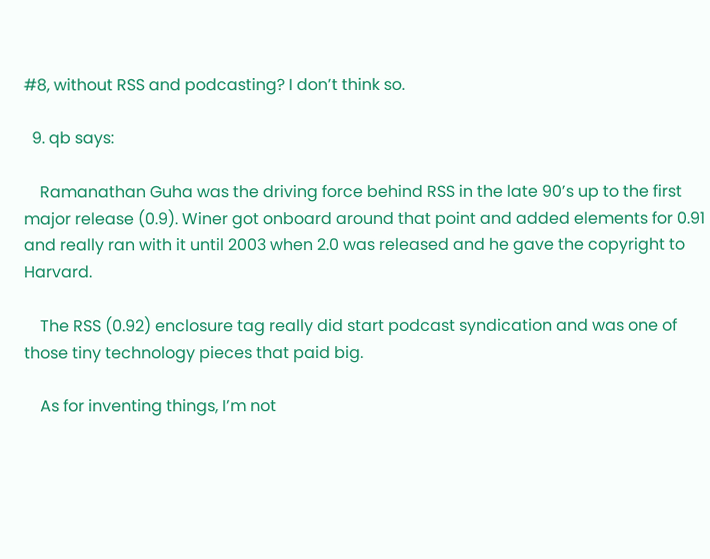#8, without RSS and podcasting? I don’t think so.

  9. qb says:

    Ramanathan Guha was the driving force behind RSS in the late 90’s up to the first major release (0.9). Winer got onboard around that point and added elements for 0.91 and really ran with it until 2003 when 2.0 was released and he gave the copyright to Harvard.

    The RSS (0.92) enclosure tag really did start podcast syndication and was one of those tiny technology pieces that paid big.

    As for inventing things, I’m not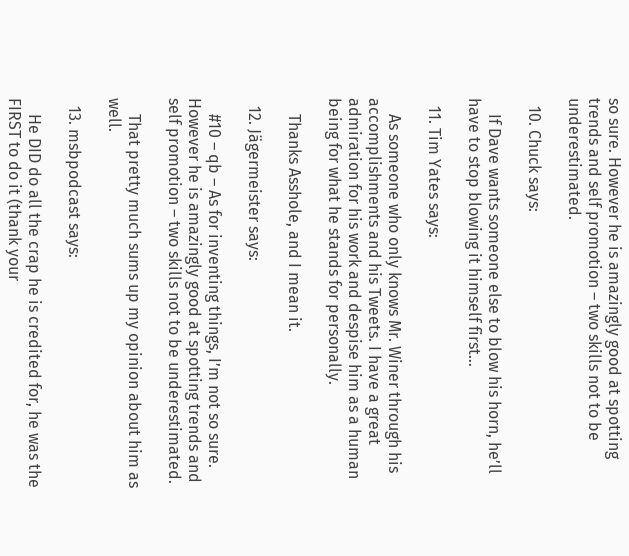so sure. However he is amazingly good at spotting trends and self promotion – two skills not to be underestimated.

  10. Chuck says:

    If Dave wants someone else to blow his horn, he’ll have to stop blowing it himself first…

  11. Tim Yates says:

    As someone who only knows Mr. Winer through his accomplishments and his Tweets. I have a great admiration for his work and despise him as a human being for what he stands for personally.

    Thanks Asshole, and I mean it.

  12. Jägermeister says:

    #10 – qb – As for inventing things, I’m not so sure. However he is amazingly good at spotting trends and self promotion – two skills not to be underestimated.

    That pretty much sums up my opinion about him as well.

  13. msbpodcast says:

    He DID do all the crap he is credited for, he was the FIRST to do it (thank your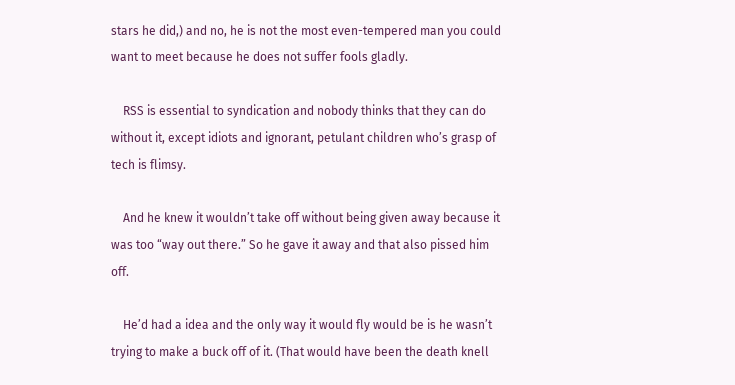stars he did,) and no, he is not the most even-tempered man you could want to meet because he does not suffer fools gladly.

    RSS is essential to syndication and nobody thinks that they can do without it, except idiots and ignorant, petulant children who’s grasp of tech is flimsy.

    And he knew it wouldn’t take off without being given away because it was too “way out there.” So he gave it away and that also pissed him off.

    He’d had a idea and the only way it would fly would be is he wasn’t trying to make a buck off of it. (That would have been the death knell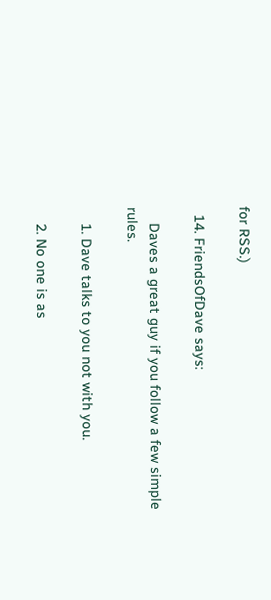for RSS.)

  14. FriendsOfDave says:

    Daves a great guy if you follow a few simple rules.

    1. Dave talks to you not with you.

    2. No one is as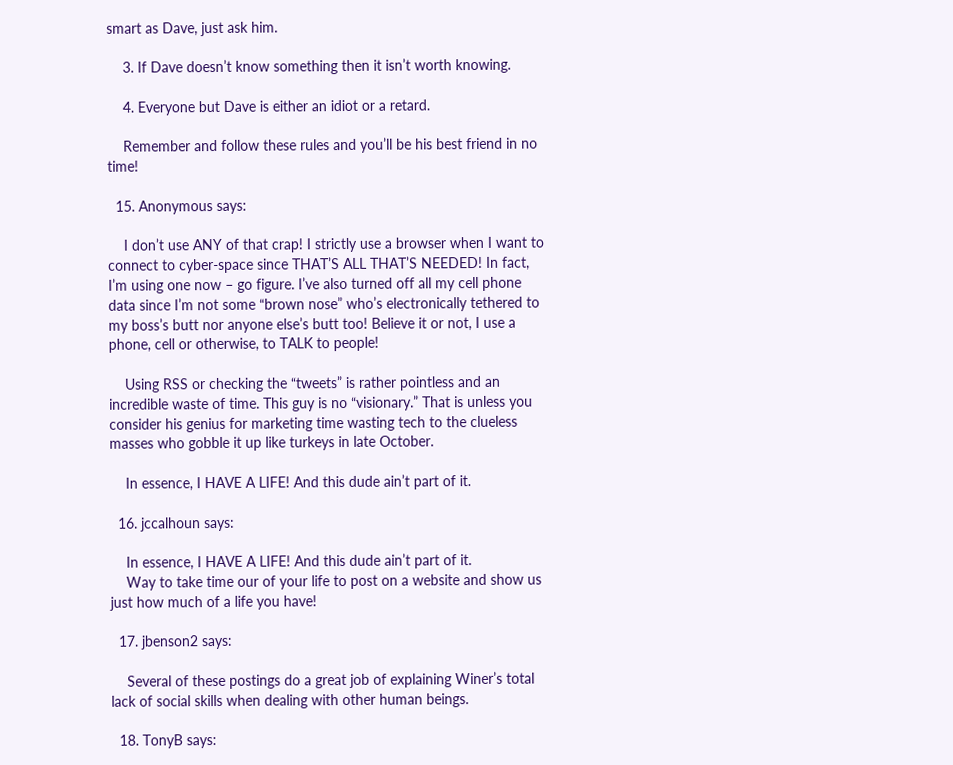smart as Dave, just ask him.

    3. If Dave doesn’t know something then it isn’t worth knowing.

    4. Everyone but Dave is either an idiot or a retard.

    Remember and follow these rules and you’ll be his best friend in no time!

  15. Anonymous says:

    I don’t use ANY of that crap! I strictly use a browser when I want to connect to cyber-space since THAT’S ALL THAT’S NEEDED! In fact, I’m using one now – go figure. I’ve also turned off all my cell phone data since I’m not some “brown nose” who’s electronically tethered to my boss’s butt nor anyone else’s butt too! Believe it or not, I use a phone, cell or otherwise, to TALK to people!

    Using RSS or checking the “tweets” is rather pointless and an incredible waste of time. This guy is no “visionary.” That is unless you consider his genius for marketing time wasting tech to the clueless masses who gobble it up like turkeys in late October.

    In essence, I HAVE A LIFE! And this dude ain’t part of it.

  16. jccalhoun says:

    In essence, I HAVE A LIFE! And this dude ain’t part of it.
    Way to take time our of your life to post on a website and show us just how much of a life you have!

  17. jbenson2 says:

    Several of these postings do a great job of explaining Winer’s total lack of social skills when dealing with other human beings.

  18. TonyB says: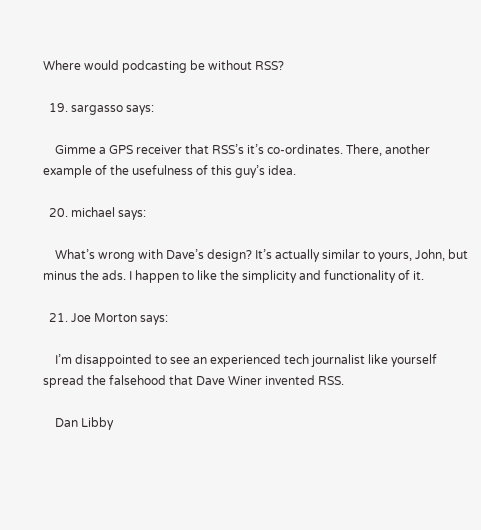Where would podcasting be without RSS?

  19. sargasso says:

    Gimme a GPS receiver that RSS’s it’s co-ordinates. There, another example of the usefulness of this guy’s idea.

  20. michael says:

    What’s wrong with Dave’s design? It’s actually similar to yours, John, but minus the ads. I happen to like the simplicity and functionality of it.

  21. Joe Morton says:

    I’m disappointed to see an experienced tech journalist like yourself spread the falsehood that Dave Winer invented RSS.

    Dan Libby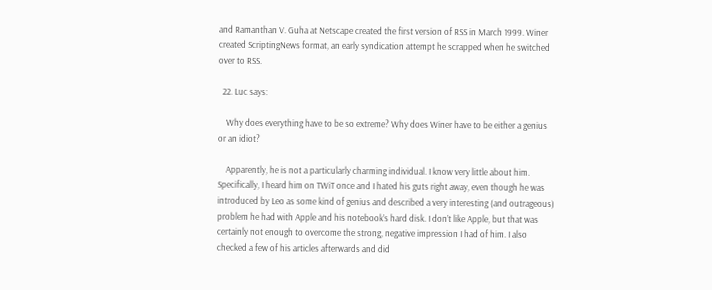and Ramanthan V. Guha at Netscape created the first version of RSS in March 1999. Winer created ScriptingNews format, an early syndication attempt he scrapped when he switched over to RSS.

  22. Luc says:

    Why does everything have to be so extreme? Why does Winer have to be either a genius or an idiot?

    Apparently, he is not a particularly charming individual. I know very little about him. Specifically, I heard him on TWiT once and I hated his guts right away, even though he was introduced by Leo as some kind of genius and described a very interesting (and outrageous) problem he had with Apple and his notebook’s hard disk. I don’t like Apple, but that was certainly not enough to overcome the strong, negative impression I had of him. I also checked a few of his articles afterwards and did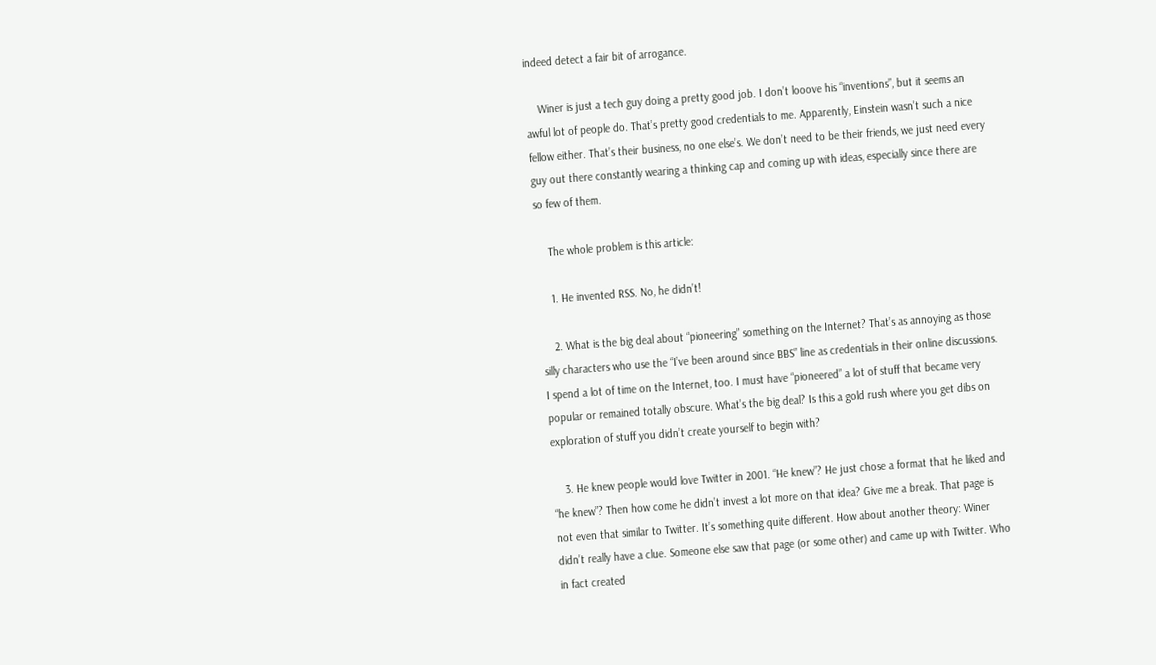indeed detect a fair bit of arrogance.

    Winer is just a tech guy doing a pretty good job. I don’t looove his “inventions”, but it seems an awful lot of people do. That’s pretty good credentials to me. Apparently, Einstein wasn’t such a nice fellow either. That’s their business, no one else’s. We don’t need to be their friends, we just need every guy out there constantly wearing a thinking cap and coming up with ideas, especially since there are so few of them.

    The whole problem is this article:

    1. He invented RSS. No, he didn’t!

    2. What is the big deal about “pioneering” something on the Internet? That’s as annoying as those silly characters who use the “I’ve been around since BBS” line as credentials in their online discussions. I spend a lot of time on the Internet, too. I must have “pioneered” a lot of stuff that became very popular or remained totally obscure. What’s the big deal? Is this a gold rush where you get dibs on exploration of stuff you didn’t create yourself to begin with?

    3. He knew people would love Twitter in 2001. “He knew”? He just chose a format that he liked and “he knew”? Then how come he didn’t invest a lot more on that idea? Give me a break. That page is not even that similar to Twitter. It’s something quite different. How about another theory: Winer didn’t really have a clue. Someone else saw that page (or some other) and came up with Twitter. Who in fact created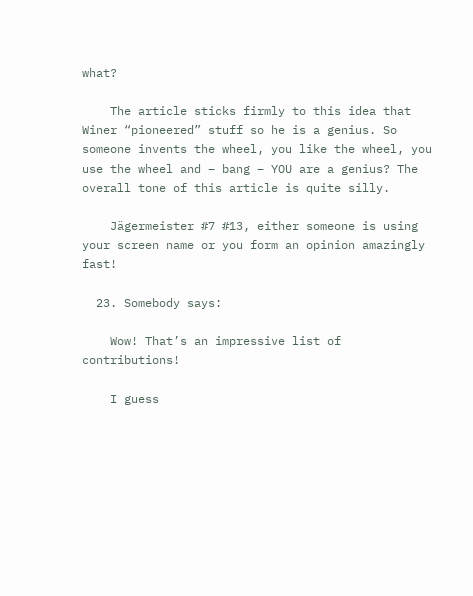what?

    The article sticks firmly to this idea that Winer “pioneered” stuff so he is a genius. So someone invents the wheel, you like the wheel, you use the wheel and – bang – YOU are a genius? The overall tone of this article is quite silly.

    Jägermeister #7 #13, either someone is using your screen name or you form an opinion amazingly fast!

  23. Somebody says:

    Wow! That’s an impressive list of contributions!

    I guess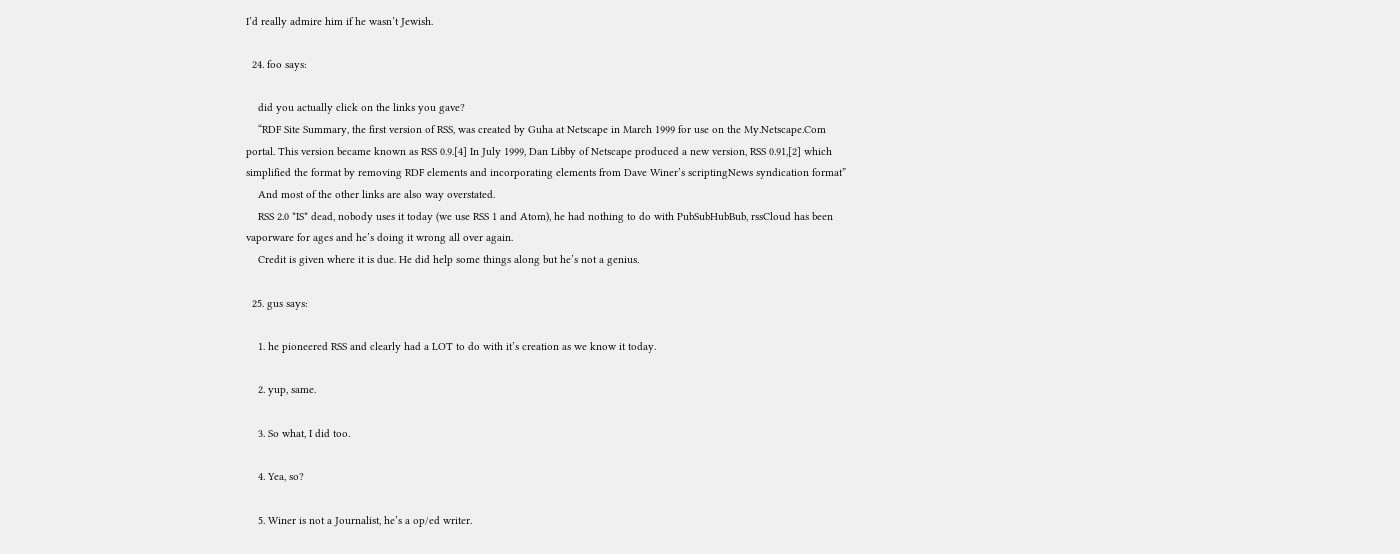I’d really admire him if he wasn’t Jewish.

  24. foo says:

    did you actually click on the links you gave?
    “RDF Site Summary, the first version of RSS, was created by Guha at Netscape in March 1999 for use on the My.Netscape.Com portal. This version became known as RSS 0.9.[4] In July 1999, Dan Libby of Netscape produced a new version, RSS 0.91,[2] which simplified the format by removing RDF elements and incorporating elements from Dave Winer’s scriptingNews syndication format”
    And most of the other links are also way overstated.
    RSS 2.0 *IS* dead, nobody uses it today (we use RSS 1 and Atom), he had nothing to do with PubSubHubBub, rssCloud has been vaporware for ages and he’s doing it wrong all over again.
    Credit is given where it is due. He did help some things along but he’s not a genius.

  25. gus says:

    1. he pioneered RSS and clearly had a LOT to do with it’s creation as we know it today.

    2. yup, same.

    3. So what, I did too.

    4. Yea, so?

    5. Winer is not a Journalist, he’s a op/ed writer.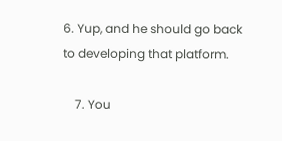6. Yup, and he should go back to developing that platform.

    7. You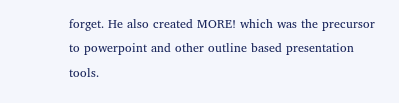forget. He also created MORE! which was the precursor to powerpoint and other outline based presentation tools.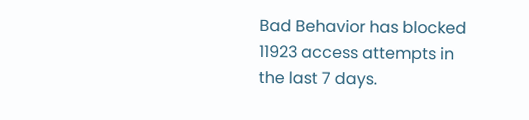Bad Behavior has blocked 11923 access attempts in the last 7 days.